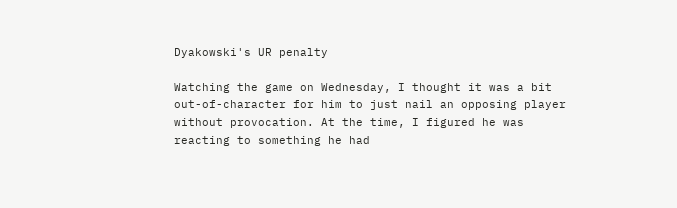Dyakowski's UR penalty

Watching the game on Wednesday, I thought it was a bit out-of-character for him to just nail an opposing player without provocation. At the time, I figured he was reacting to something he had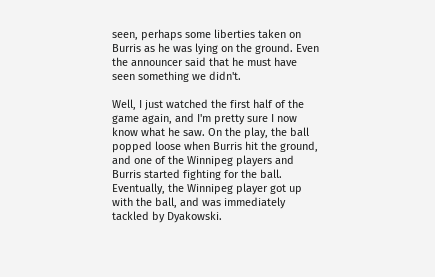seen, perhaps some liberties taken on Burris as he was lying on the ground. Even the announcer said that he must have seen something we didn't.

Well, I just watched the first half of the game again, and I'm pretty sure I now know what he saw. On the play, the ball popped loose when Burris hit the ground, and one of the Winnipeg players and Burris started fighting for the ball. Eventually, the Winnipeg player got up with the ball, and was immediately tackled by Dyakowski.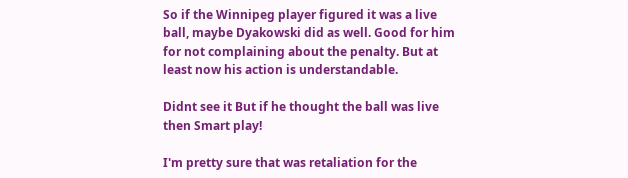So if the Winnipeg player figured it was a live ball, maybe Dyakowski did as well. Good for him for not complaining about the penalty. But at least now his action is understandable.

Didnt see it But if he thought the ball was live then Smart play!

I'm pretty sure that was retaliation for the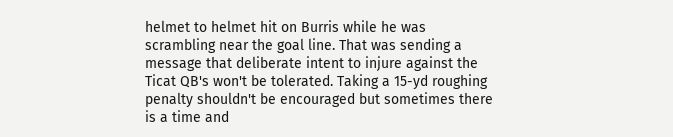helmet to helmet hit on Burris while he was scrambling near the goal line. That was sending a message that deliberate intent to injure against the Ticat QB's won't be tolerated. Taking a 15-yd roughing penalty shouldn't be encouraged but sometimes there is a time and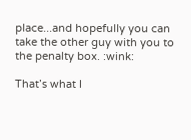place...and hopefully you can take the other guy with you to the penalty box. :wink:

That’s what I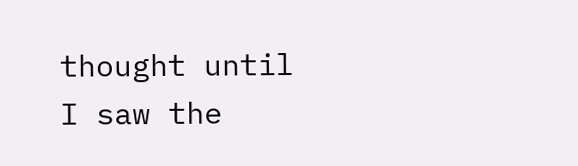thought until I saw the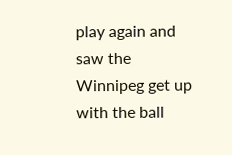play again and saw the Winnipeg get up with the ball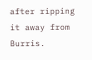after ripping it away from Burris.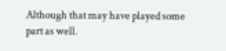Although that may have played some part as well.